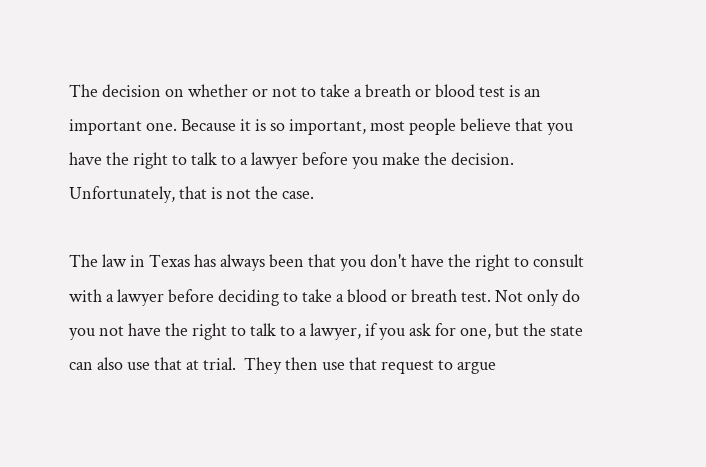The decision on whether or not to take a breath or blood test is an important one. Because it is so important, most people believe that you have the right to talk to a lawyer before you make the decision. Unfortunately, that is not the case.

The law in Texas has always been that you don't have the right to consult with a lawyer before deciding to take a blood or breath test. Not only do you not have the right to talk to a lawyer, if you ask for one, but the state can also use that at trial.  They then use that request to argue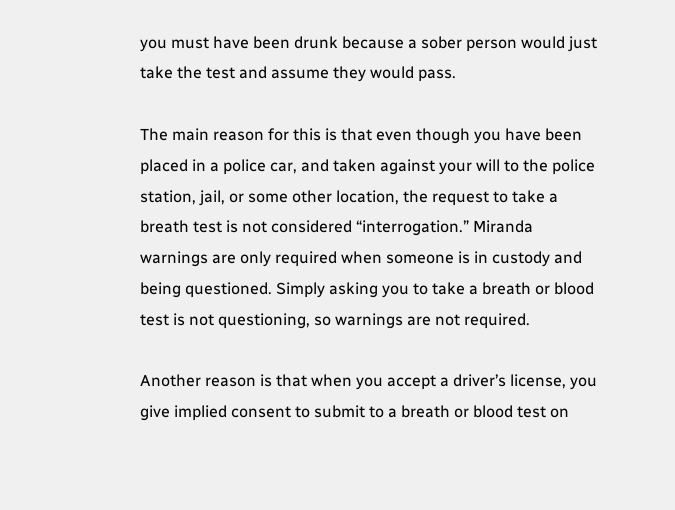you must have been drunk because a sober person would just take the test and assume they would pass.

The main reason for this is that even though you have been placed in a police car, and taken against your will to the police station, jail, or some other location, the request to take a breath test is not considered “interrogation.” Miranda warnings are only required when someone is in custody and being questioned. Simply asking you to take a breath or blood test is not questioning, so warnings are not required.

Another reason is that when you accept a driver’s license, you give implied consent to submit to a breath or blood test on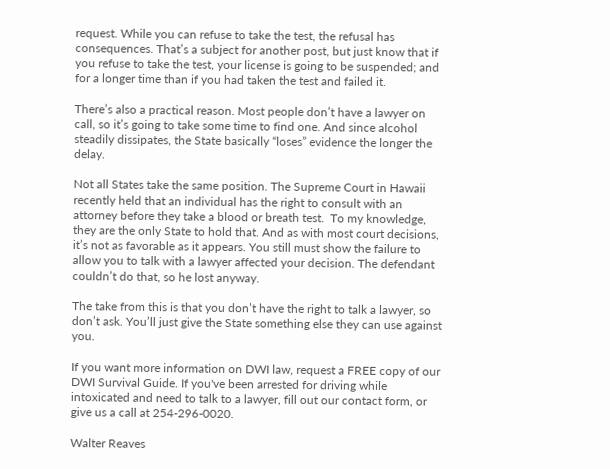request. While you can refuse to take the test, the refusal has consequences. That’s a subject for another post, but just know that if you refuse to take the test, your license is going to be suspended; and for a longer time than if you had taken the test and failed it.

There’s also a practical reason. Most people don’t have a lawyer on call, so it’s going to take some time to find one. And since alcohol steadily dissipates, the State basically “loses” evidence the longer the delay.

Not all States take the same position. The Supreme Court in Hawaii recently held that an individual has the right to consult with an attorney before they take a blood or breath test.  To my knowledge, they are the only State to hold that. And as with most court decisions, it’s not as favorable as it appears. You still must show the failure to allow you to talk with a lawyer affected your decision. The defendant couldn’t do that, so he lost anyway.

The take from this is that you don’t have the right to talk a lawyer, so don’t ask. You’ll just give the State something else they can use against you.

If you want more information on DWI law, request a FREE copy of our DWI Survival Guide. If you've been arrested for driving while intoxicated and need to talk to a lawyer, fill out our contact form, or give us a call at 254-296-0020.

Walter Reaves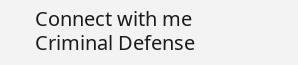Connect with me
Criminal Defense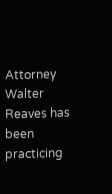Attorney Walter Reaves has been practicing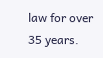law for over 35 years.